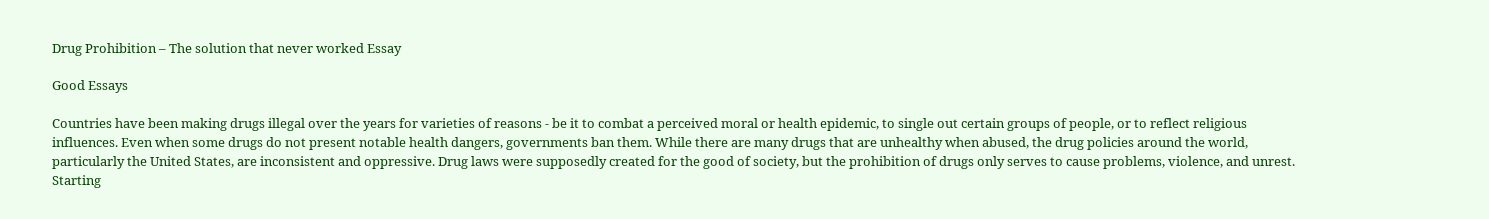Drug Prohibition – The solution that never worked Essay

Good Essays

Countries have been making drugs illegal over the years for varieties of reasons - be it to combat a perceived moral or health epidemic, to single out certain groups of people, or to reflect religious influences. Even when some drugs do not present notable health dangers, governments ban them. While there are many drugs that are unhealthy when abused, the drug policies around the world, particularly the United States, are inconsistent and oppressive. Drug laws were supposedly created for the good of society, but the prohibition of drugs only serves to cause problems, violence, and unrest. Starting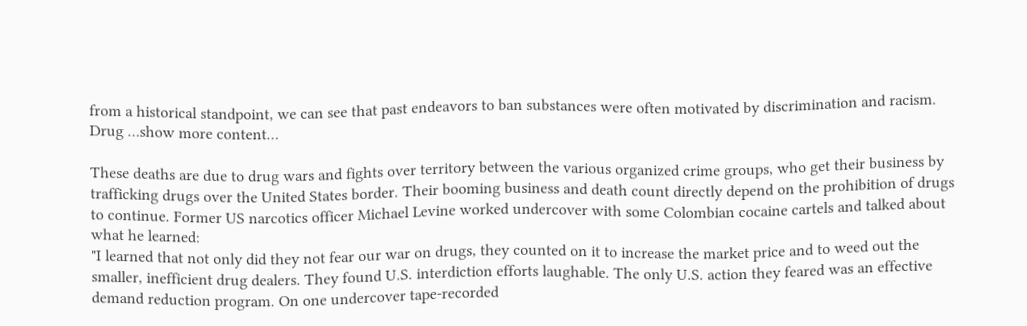from a historical standpoint, we can see that past endeavors to ban substances were often motivated by discrimination and racism. Drug …show more content…

These deaths are due to drug wars and fights over territory between the various organized crime groups, who get their business by trafficking drugs over the United States border. Their booming business and death count directly depend on the prohibition of drugs to continue. Former US narcotics officer Michael Levine worked undercover with some Colombian cocaine cartels and talked about what he learned:
"I learned that not only did they not fear our war on drugs, they counted on it to increase the market price and to weed out the smaller, inefficient drug dealers. They found U.S. interdiction efforts laughable. The only U.S. action they feared was an effective demand reduction program. On one undercover tape-recorded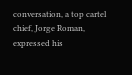conversation, a top cartel chief, Jorge Roman, expressed his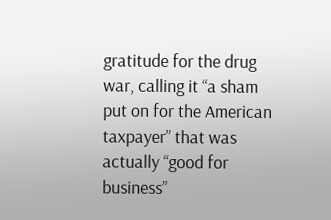gratitude for the drug war, calling it “a sham put on for the American taxpayer” that was actually “good for business”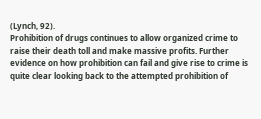(Lynch, 92).
Prohibition of drugs continues to allow organized crime to raise their death toll and make massive profits. Further evidence on how prohibition can fail and give rise to crime is quite clear looking back to the attempted prohibition of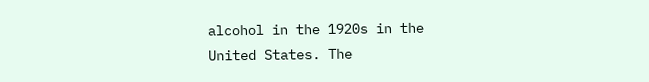alcohol in the 1920s in the United States. The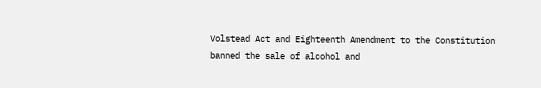Volstead Act and Eighteenth Amendment to the Constitution banned the sale of alcohol and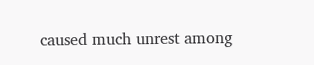caused much unrest among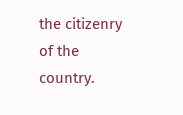the citizenry of the country.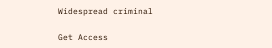Widespread criminal

Get Access